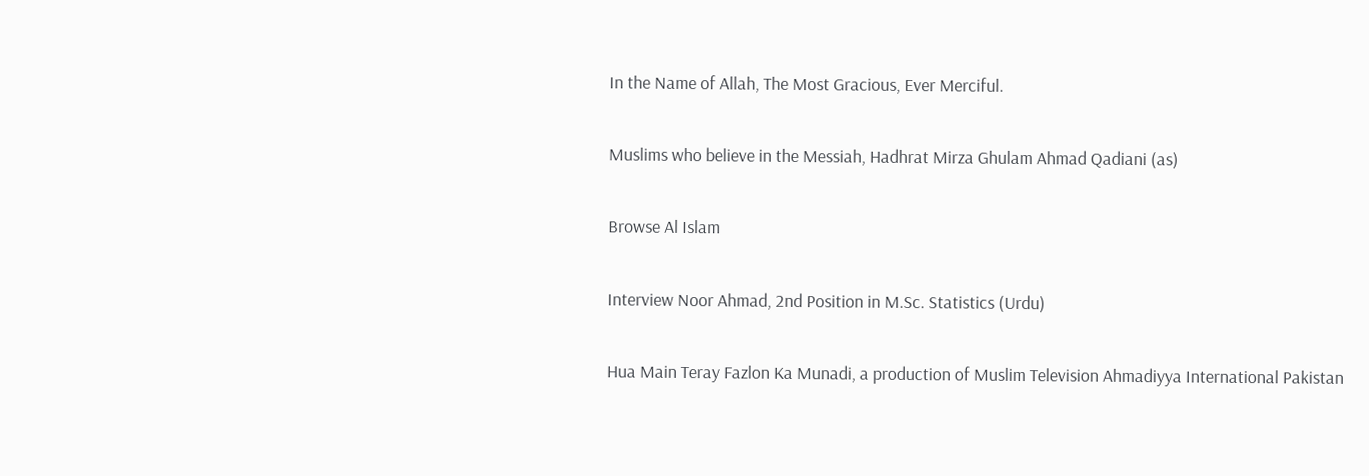In the Name of Allah, The Most Gracious, Ever Merciful.

Muslims who believe in the Messiah, Hadhrat Mirza Ghulam Ahmad Qadiani (as)

Browse Al Islam

Interview Noor Ahmad, 2nd Position in M.Sc. Statistics (Urdu)

Hua Main Teray Fazlon Ka Munadi, a production of Muslim Television Ahmadiyya International Pakistan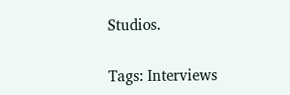Studios.

Tags: Interviews